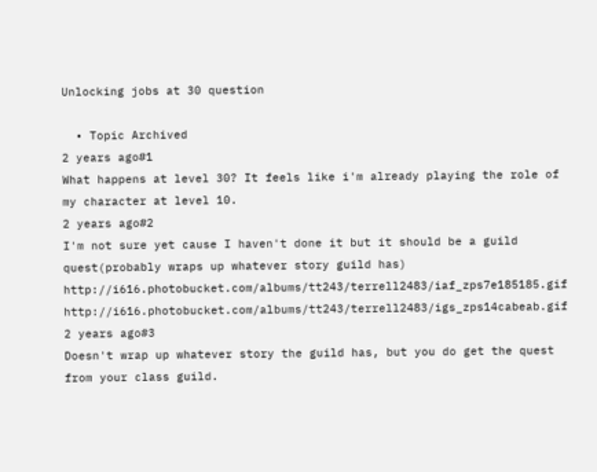Unlocking jobs at 30 question

  • Topic Archived
2 years ago#1
What happens at level 30? It feels like i'm already playing the role of my character at level 10.
2 years ago#2
I'm not sure yet cause I haven't done it but it should be a guild quest(probably wraps up whatever story guild has)
http://i616.photobucket.com/albums/tt243/terrell2483/iaf_zps7e185185.gif http://i616.photobucket.com/albums/tt243/terrell2483/igs_zps14cabeab.gif
2 years ago#3
Doesn't wrap up whatever story the guild has, but you do get the quest from your class guild.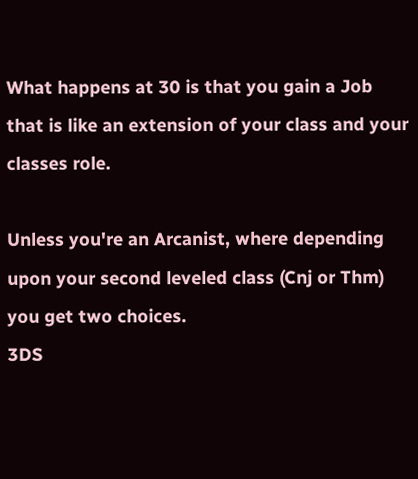What happens at 30 is that you gain a Job that is like an extension of your class and your classes role.

Unless you're an Arcanist, where depending upon your second leveled class (Cnj or Thm) you get two choices.
3DS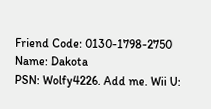Friend Code: 0130-1798-2750 Name: Dakota
PSN: Wolfy4226. Add me. Wii U: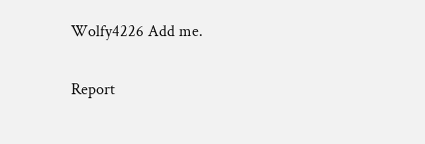Wolfy4226 Add me.

Report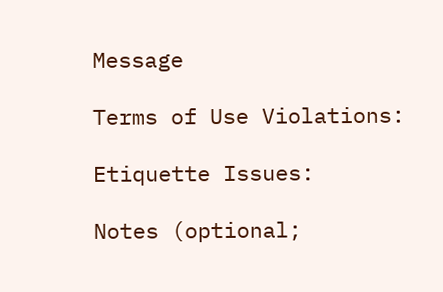Message

Terms of Use Violations:

Etiquette Issues:

Notes (optional;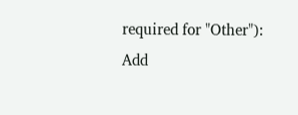required for "Other"):
Add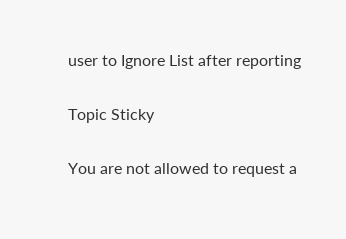user to Ignore List after reporting

Topic Sticky

You are not allowed to request a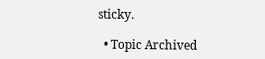sticky.

  • Topic Archived